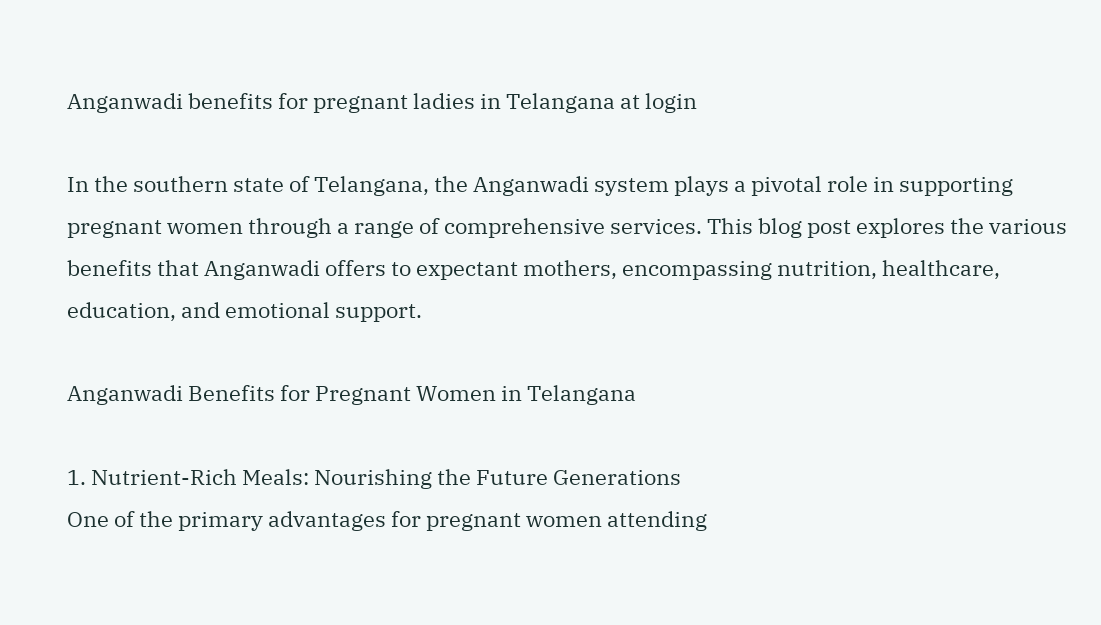Anganwadi benefits for pregnant ladies in Telangana at login

In the southern state of Telangana, the Anganwadi system plays a pivotal role in supporting pregnant women through a range of comprehensive services. This blog post explores the various benefits that Anganwadi offers to expectant mothers, encompassing nutrition, healthcare, education, and emotional support.

Anganwadi Benefits for Pregnant Women in Telangana

1. Nutrient-Rich Meals: Nourishing the Future Generations
One of the primary advantages for pregnant women attending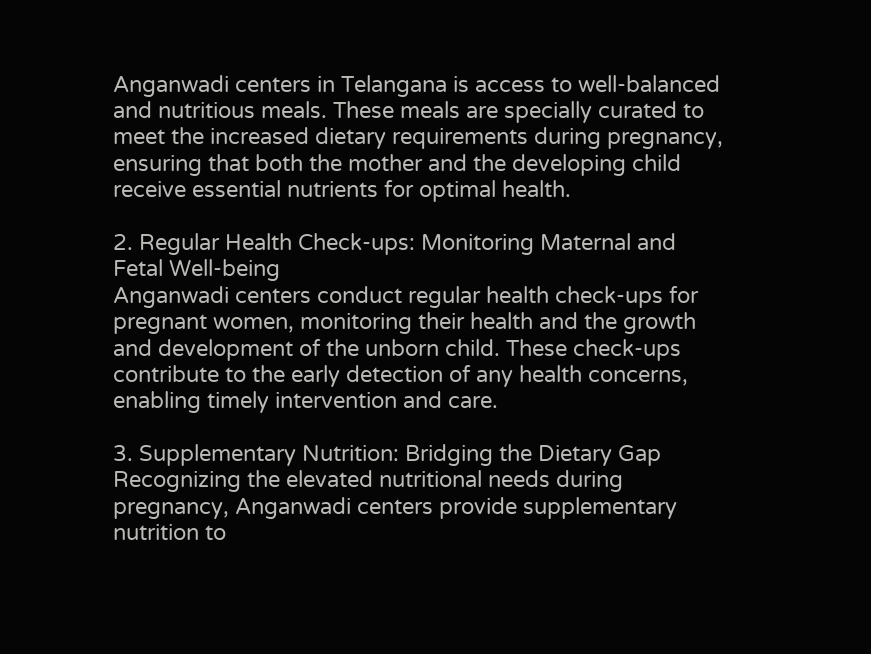Anganwadi centers in Telangana is access to well-balanced and nutritious meals. These meals are specially curated to meet the increased dietary requirements during pregnancy, ensuring that both the mother and the developing child receive essential nutrients for optimal health.

2. Regular Health Check-ups: Monitoring Maternal and Fetal Well-being
Anganwadi centers conduct regular health check-ups for pregnant women, monitoring their health and the growth and development of the unborn child. These check-ups contribute to the early detection of any health concerns, enabling timely intervention and care.

3. Supplementary Nutrition: Bridging the Dietary Gap
Recognizing the elevated nutritional needs during pregnancy, Anganwadi centers provide supplementary nutrition to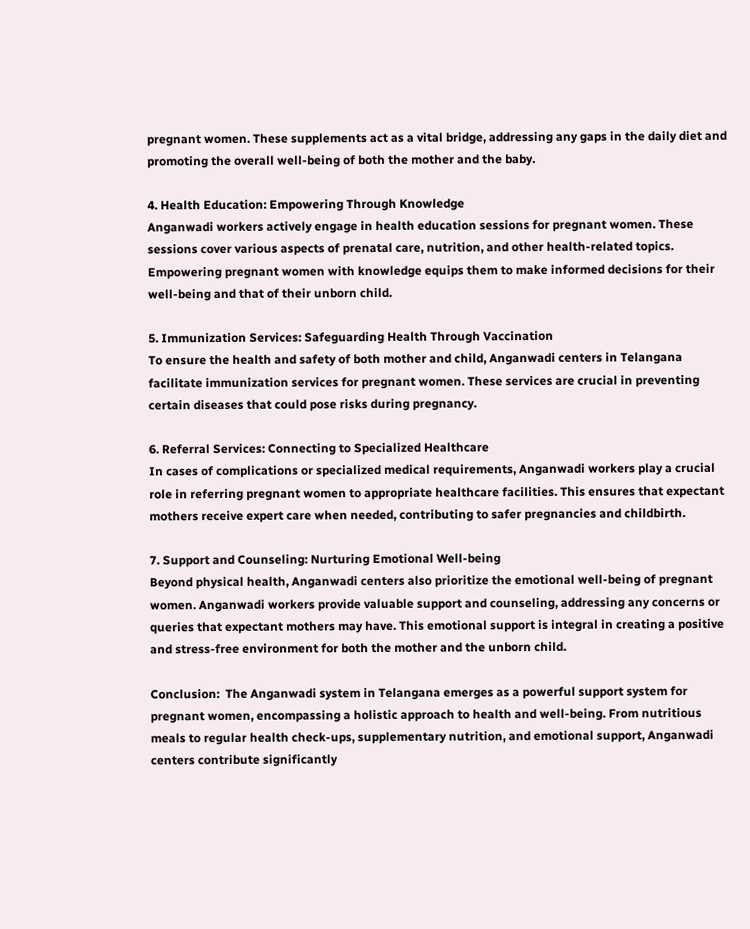pregnant women. These supplements act as a vital bridge, addressing any gaps in the daily diet and promoting the overall well-being of both the mother and the baby.

4. Health Education: Empowering Through Knowledge
Anganwadi workers actively engage in health education sessions for pregnant women. These sessions cover various aspects of prenatal care, nutrition, and other health-related topics. Empowering pregnant women with knowledge equips them to make informed decisions for their well-being and that of their unborn child.

5. Immunization Services: Safeguarding Health Through Vaccination
To ensure the health and safety of both mother and child, Anganwadi centers in Telangana facilitate immunization services for pregnant women. These services are crucial in preventing certain diseases that could pose risks during pregnancy.

6. Referral Services: Connecting to Specialized Healthcare
In cases of complications or specialized medical requirements, Anganwadi workers play a crucial role in referring pregnant women to appropriate healthcare facilities. This ensures that expectant mothers receive expert care when needed, contributing to safer pregnancies and childbirth.

7. Support and Counseling: Nurturing Emotional Well-being
Beyond physical health, Anganwadi centers also prioritize the emotional well-being of pregnant women. Anganwadi workers provide valuable support and counseling, addressing any concerns or queries that expectant mothers may have. This emotional support is integral in creating a positive and stress-free environment for both the mother and the unborn child.

Conclusion:  The Anganwadi system in Telangana emerges as a powerful support system for pregnant women, encompassing a holistic approach to health and well-being. From nutritious meals to regular health check-ups, supplementary nutrition, and emotional support, Anganwadi centers contribute significantly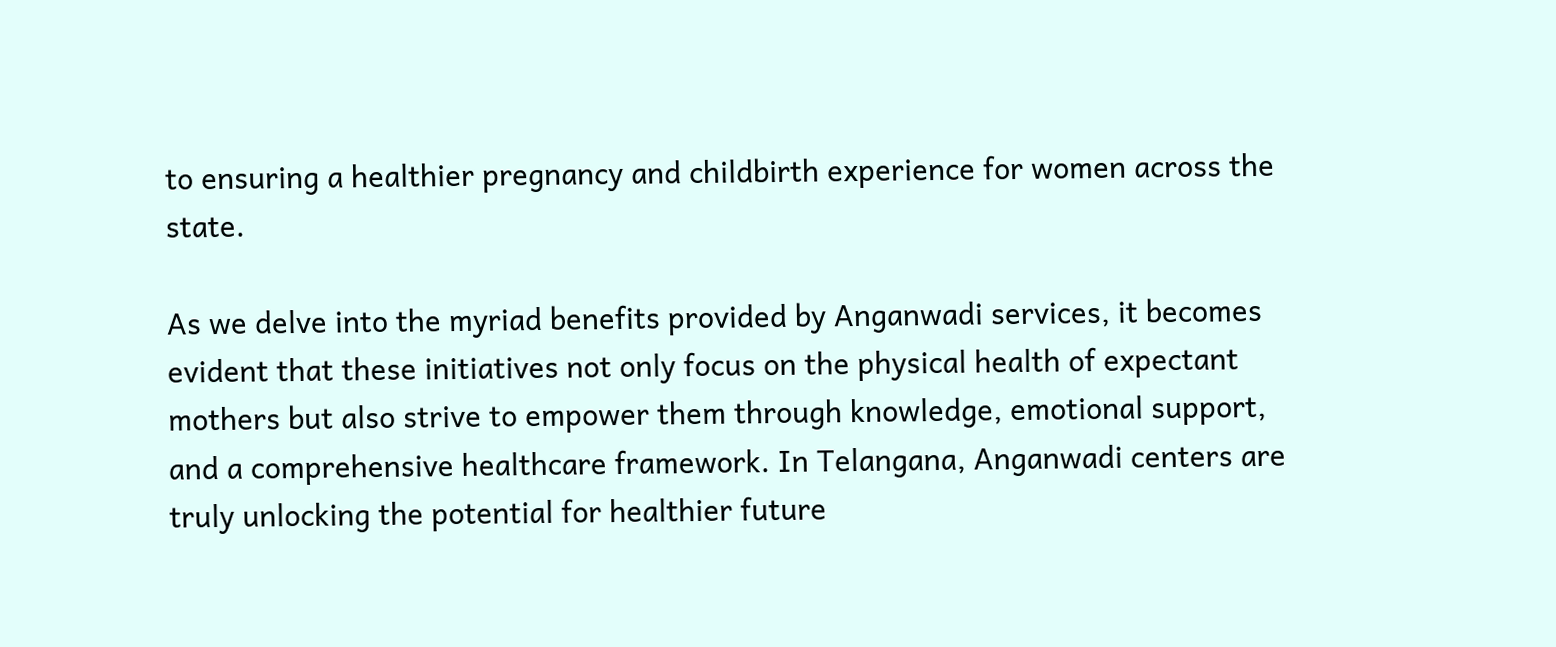to ensuring a healthier pregnancy and childbirth experience for women across the state.

As we delve into the myriad benefits provided by Anganwadi services, it becomes evident that these initiatives not only focus on the physical health of expectant mothers but also strive to empower them through knowledge, emotional support, and a comprehensive healthcare framework. In Telangana, Anganwadi centers are truly unlocking the potential for healthier future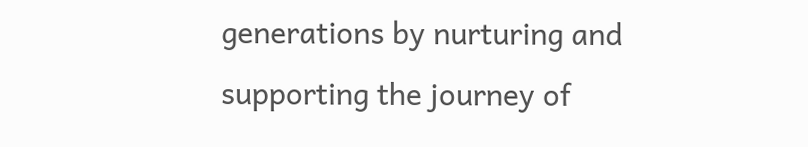generations by nurturing and supporting the journey of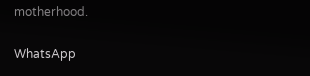motherhood.

WhatsApp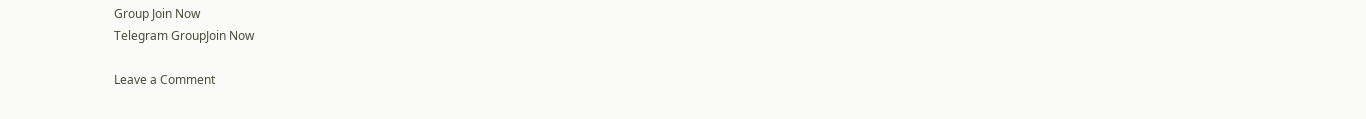Group Join Now
Telegram GroupJoin Now

Leave a Comment